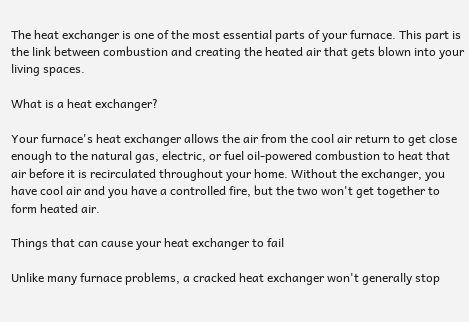The heat exchanger is one of the most essential parts of your furnace. This part is the link between combustion and creating the heated air that gets blown into your living spaces.

What is a heat exchanger?

Your furnace's heat exchanger allows the air from the cool air return to get close enough to the natural gas, electric, or fuel oil-powered combustion to heat that air before it is recirculated throughout your home. Without the exchanger, you have cool air and you have a controlled fire, but the two won't get together to form heated air.

Things that can cause your heat exchanger to fail

Unlike many furnace problems, a cracked heat exchanger won't generally stop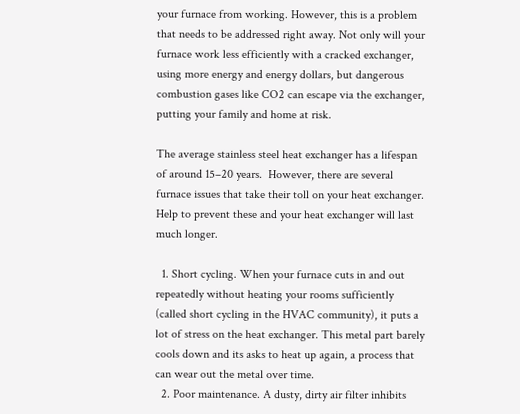your furnace from working. However, this is a problem that needs to be addressed right away. Not only will your furnace work less efficiently with a cracked exchanger, using more energy and energy dollars, but dangerous combustion gases like CO2 can escape via the exchanger, putting your family and home at risk.

The average stainless steel heat exchanger has a lifespan of around 15–20 years.  However, there are several furnace issues that take their toll on your heat exchanger. Help to prevent these and your heat exchanger will last much longer.

  1. Short cycling. When your furnace cuts in and out repeatedly without heating your rooms sufficiently (called short cycling in the HVAC community), it puts a lot of stress on the heat exchanger. This metal part barely cools down and its asks to heat up again, a process that can wear out the metal over time.
  2. Poor maintenance. A dusty, dirty air filter inhibits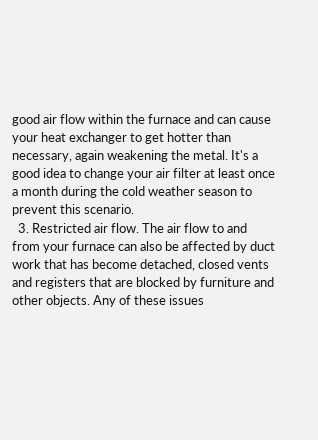good air flow within the furnace and can cause your heat exchanger to get hotter than necessary, again weakening the metal. It's a good idea to change your air filter at least once a month during the cold weather season to prevent this scenario.
  3. Restricted air flow. The air flow to and from your furnace can also be affected by duct work that has become detached, closed vents and registers that are blocked by furniture and other objects. Any of these issues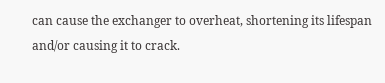can cause the exchanger to overheat, shortening its lifespan and/or causing it to crack.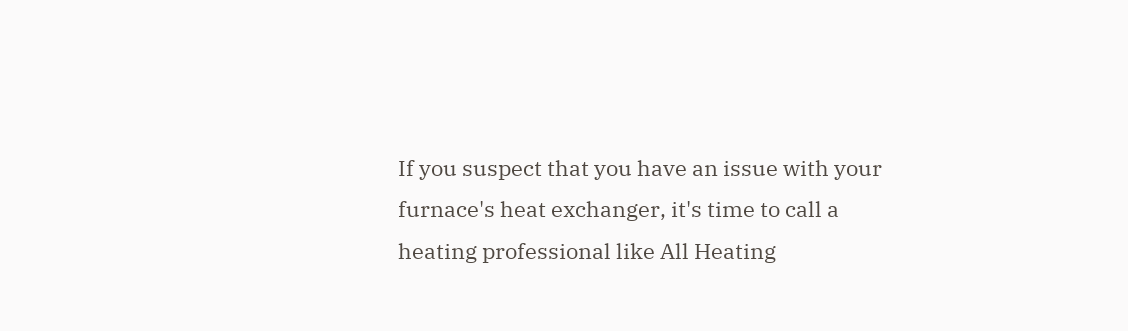If you suspect that you have an issue with your furnace's heat exchanger, it's time to call a heating professional like All Heating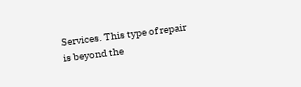Services. This type of repair is beyond the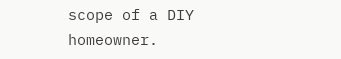scope of a DIY homeowner.